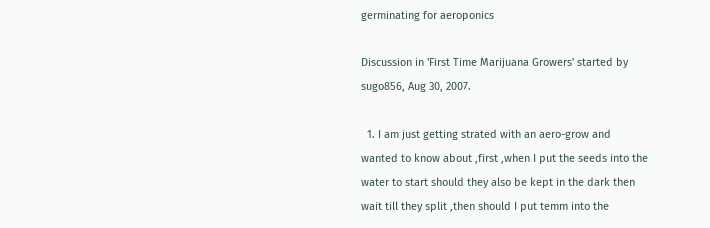germinating for aeroponics

Discussion in 'First Time Marijuana Growers' started by sugo856, Aug 30, 2007.

  1. I am just getting strated with an aero-grow and wanted to know about ,first ,when I put the seeds into the water to start should they also be kept in the dark then wait till they split ,then should I put temm into the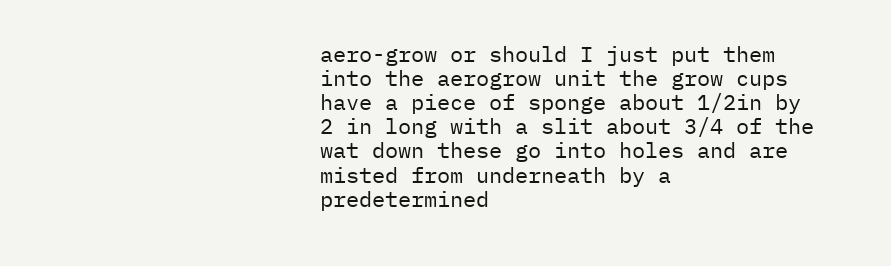aero-grow or should I just put them into the aerogrow unit the grow cups have a piece of sponge about 1/2in by 2 in long with a slit about 3/4 of the wat down these go into holes and are misted from underneath by a predetermined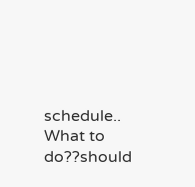schedule.. What to do??should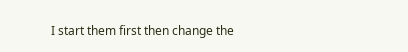I start them first then change the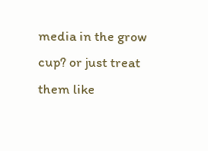media in the grow cup? or just treat them like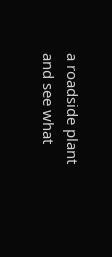a roadside plant and see what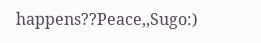happens??Peace,,Sugo:)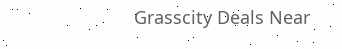Grasscity Deals Near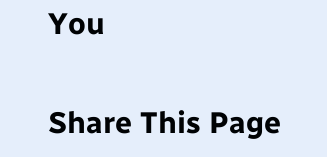You


Share This Page